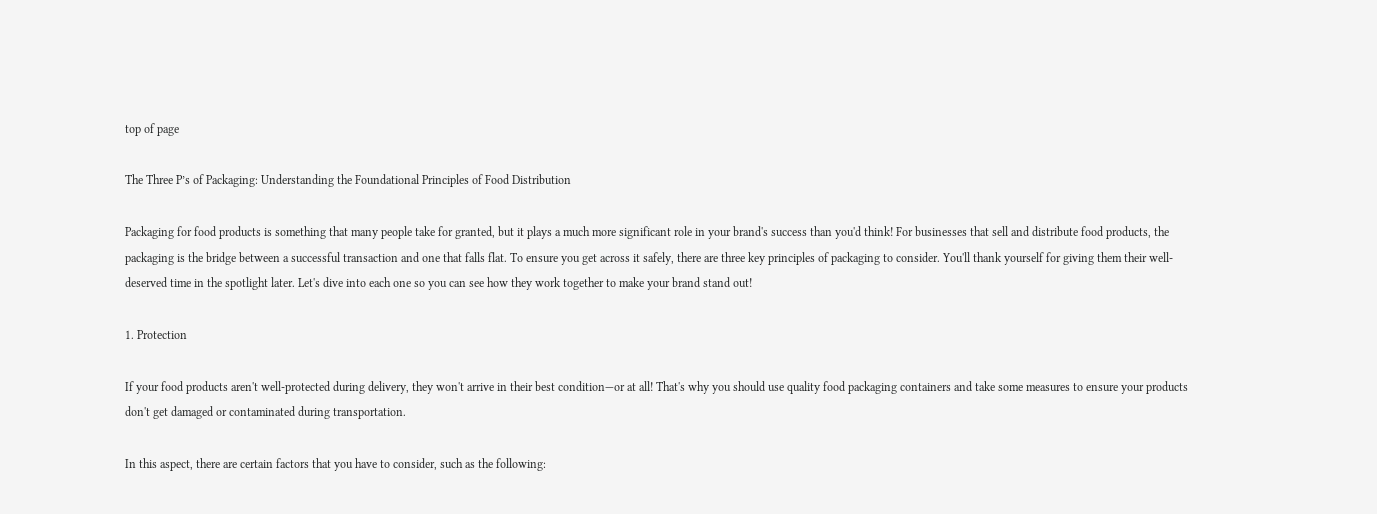top of page

The Three P’s of Packaging: Understanding the Foundational Principles of Food Distribution

Packaging for food products is something that many people take for granted, but it plays a much more significant role in your brand's success than you'd think! For businesses that sell and distribute food products, the packaging is the bridge between a successful transaction and one that falls flat. To ensure you get across it safely, there are three key principles of packaging to consider. You'll thank yourself for giving them their well-deserved time in the spotlight later. Let's dive into each one so you can see how they work together to make your brand stand out!

1. Protection

If your food products aren't well-protected during delivery, they won't arrive in their best condition—or at all! That's why you should use quality food packaging containers and take some measures to ensure your products don't get damaged or contaminated during transportation.

In this aspect, there are certain factors that you have to consider, such as the following: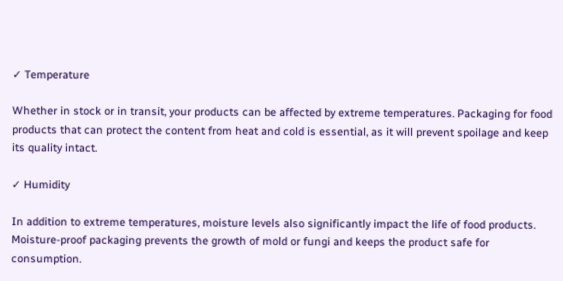✓ Temperature

Whether in stock or in transit, your products can be affected by extreme temperatures. Packaging for food products that can protect the content from heat and cold is essential, as it will prevent spoilage and keep its quality intact.

✓ Humidity

In addition to extreme temperatures, moisture levels also significantly impact the life of food products. Moisture-proof packaging prevents the growth of mold or fungi and keeps the product safe for consumption.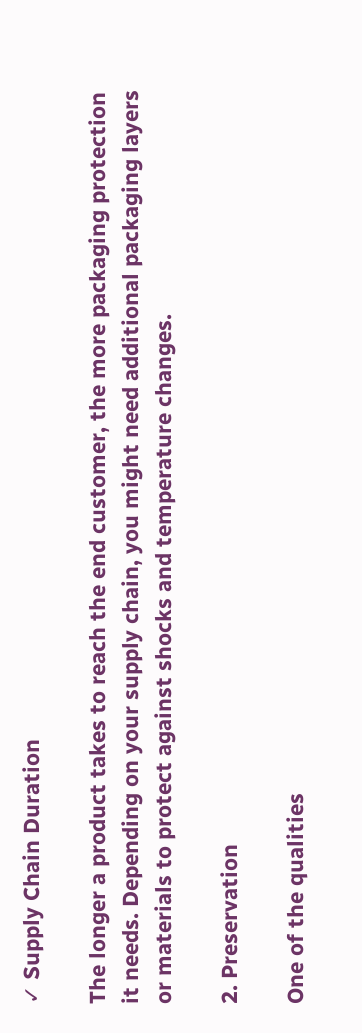✓ Supply Chain Duration

The longer a product takes to reach the end customer, the more packaging protection it needs. Depending on your supply chain, you might need additional packaging layers or materials to protect against shocks and temperature changes.

2. Preservation

One of the qualities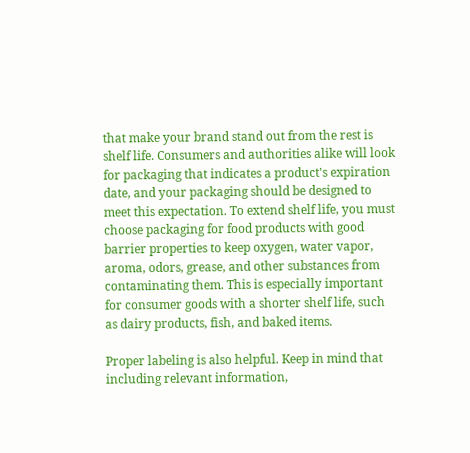that make your brand stand out from the rest is shelf life. Consumers and authorities alike will look for packaging that indicates a product's expiration date, and your packaging should be designed to meet this expectation. To extend shelf life, you must choose packaging for food products with good barrier properties to keep oxygen, water vapor, aroma, odors, grease, and other substances from contaminating them. This is especially important for consumer goods with a shorter shelf life, such as dairy products, fish, and baked items.

Proper labeling is also helpful. Keep in mind that including relevant information,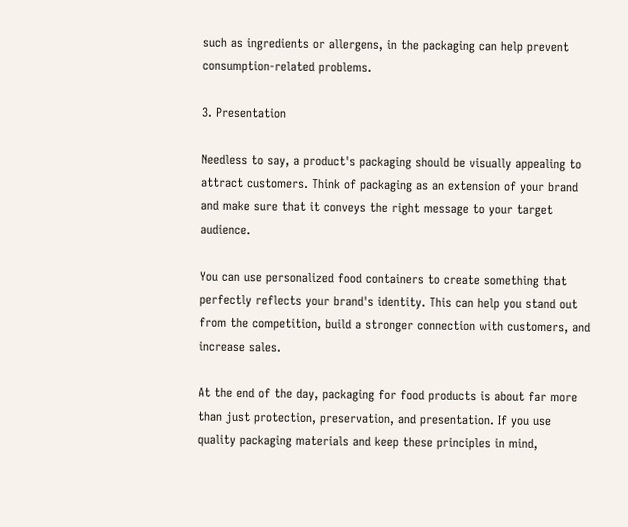such as ingredients or allergens, in the packaging can help prevent consumption-related problems.

3. Presentation

Needless to say, a product's packaging should be visually appealing to attract customers. Think of packaging as an extension of your brand and make sure that it conveys the right message to your target audience.

You can use personalized food containers to create something that perfectly reflects your brand's identity. This can help you stand out from the competition, build a stronger connection with customers, and increase sales.

At the end of the day, packaging for food products is about far more than just protection, preservation, and presentation. If you use quality packaging materials and keep these principles in mind,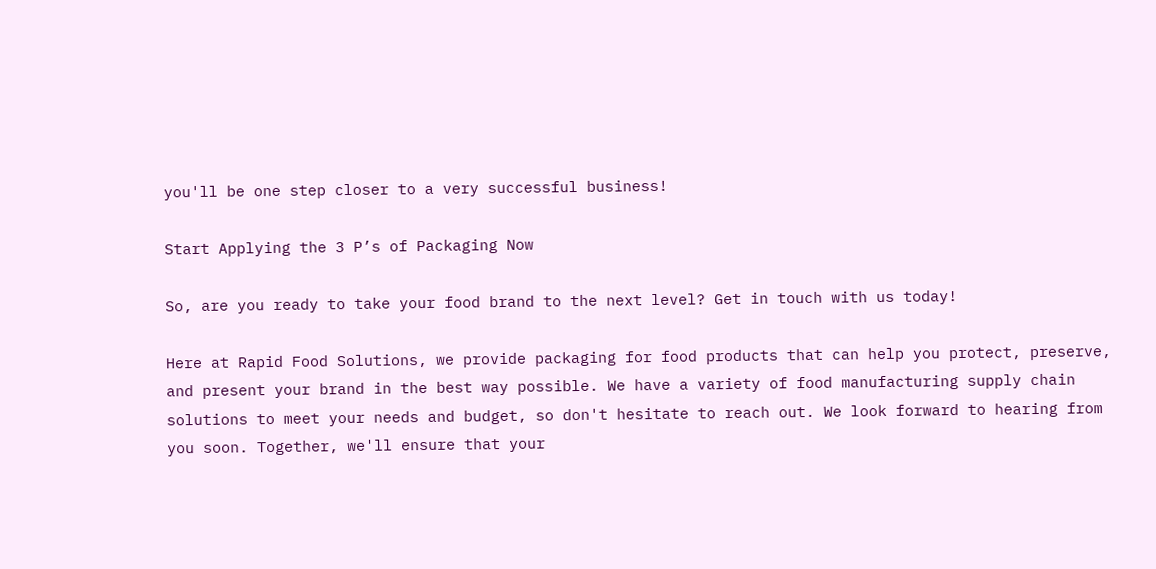you'll be one step closer to a very successful business!

Start Applying the 3 P’s of Packaging Now

So, are you ready to take your food brand to the next level? Get in touch with us today!

Here at Rapid Food Solutions, we provide packaging for food products that can help you protect, preserve, and present your brand in the best way possible. We have a variety of food manufacturing supply chain solutions to meet your needs and budget, so don't hesitate to reach out. We look forward to hearing from you soon. Together, we'll ensure that your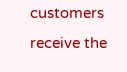customers receive the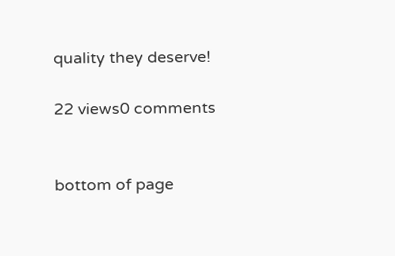quality they deserve!

22 views0 comments


bottom of page